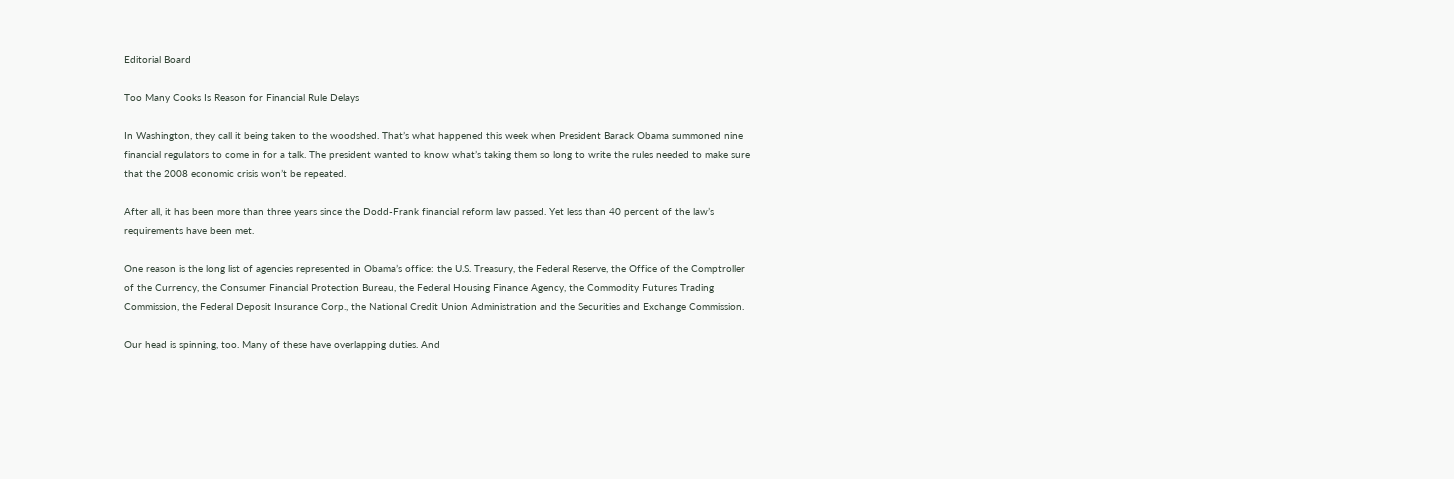Editorial Board

Too Many Cooks Is Reason for Financial Rule Delays

In Washington, they call it being taken to the woodshed. That’s what happened this week when President Barack Obama summoned nine financial regulators to come in for a talk. The president wanted to know what’s taking them so long to write the rules needed to make sure that the 2008 economic crisis won’t be repeated.

After all, it has been more than three years since the Dodd-Frank financial reform law passed. Yet less than 40 percent of the law’s requirements have been met.

One reason is the long list of agencies represented in Obama’s office: the U.S. Treasury, the Federal Reserve, the Office of the Comptroller of the Currency, the Consumer Financial Protection Bureau, the Federal Housing Finance Agency, the Commodity Futures Trading Commission, the Federal Deposit Insurance Corp., the National Credit Union Administration and the Securities and Exchange Commission.

Our head is spinning, too. Many of these have overlapping duties. And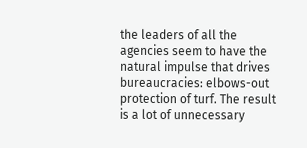the leaders of all the agencies seem to have the natural impulse that drives bureaucracies: elbows-out protection of turf. The result is a lot of unnecessary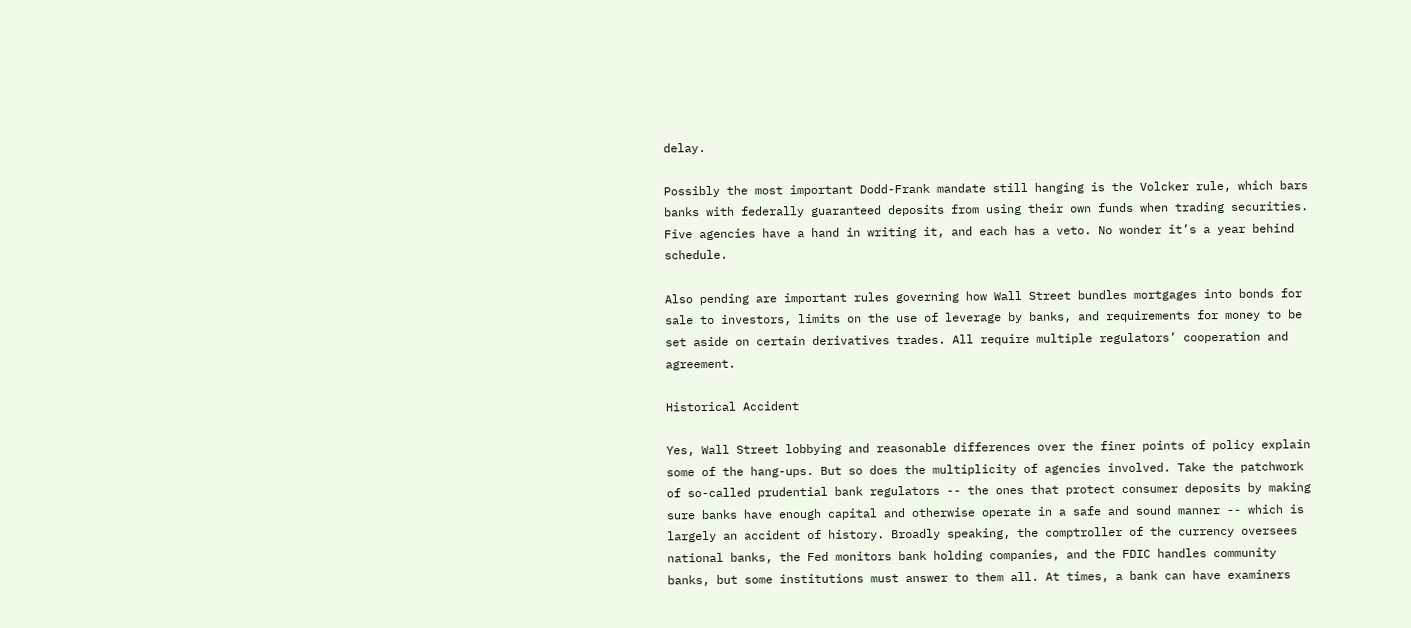delay.

Possibly the most important Dodd-Frank mandate still hanging is the Volcker rule, which bars banks with federally guaranteed deposits from using their own funds when trading securities. Five agencies have a hand in writing it, and each has a veto. No wonder it’s a year behind schedule.

Also pending are important rules governing how Wall Street bundles mortgages into bonds for sale to investors, limits on the use of leverage by banks, and requirements for money to be set aside on certain derivatives trades. All require multiple regulators’ cooperation and agreement.

Historical Accident

Yes, Wall Street lobbying and reasonable differences over the finer points of policy explain some of the hang-ups. But so does the multiplicity of agencies involved. Take the patchwork of so-called prudential bank regulators -- the ones that protect consumer deposits by making sure banks have enough capital and otherwise operate in a safe and sound manner -- which is largely an accident of history. Broadly speaking, the comptroller of the currency oversees national banks, the Fed monitors bank holding companies, and the FDIC handles community banks, but some institutions must answer to them all. At times, a bank can have examiners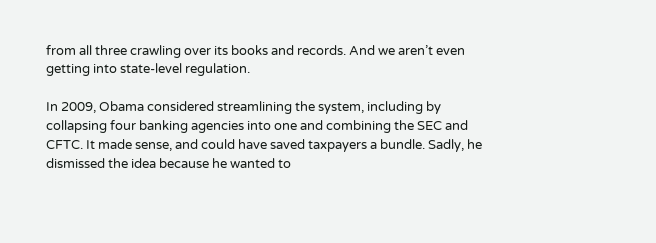from all three crawling over its books and records. And we aren’t even getting into state-level regulation.

In 2009, Obama considered streamlining the system, including by collapsing four banking agencies into one and combining the SEC and CFTC. It made sense, and could have saved taxpayers a bundle. Sadly, he dismissed the idea because he wanted to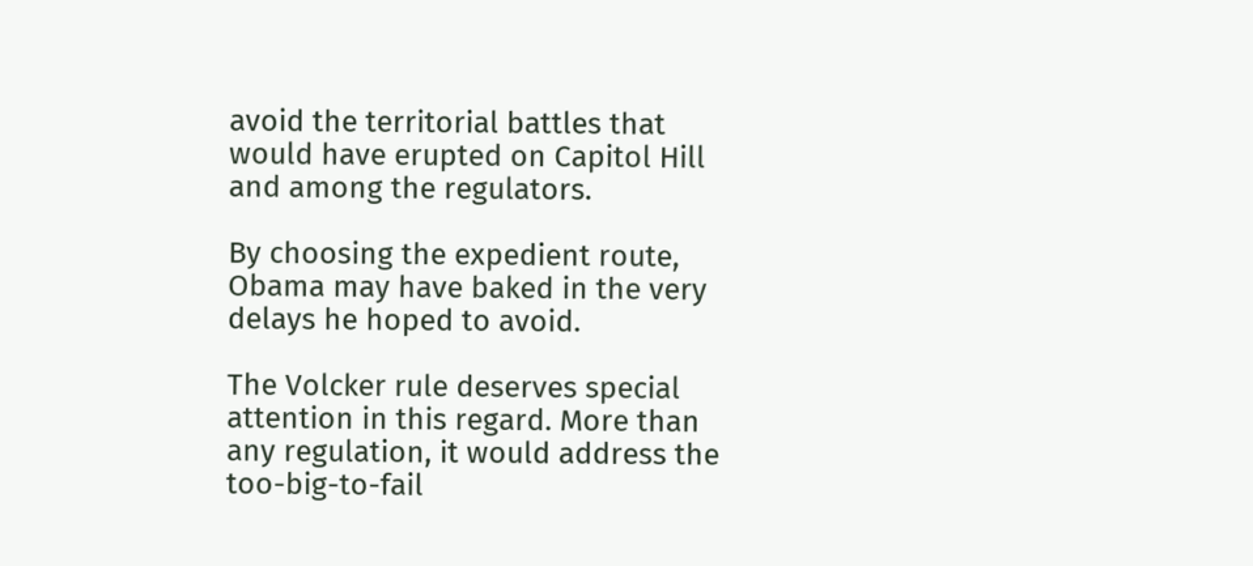avoid the territorial battles that would have erupted on Capitol Hill and among the regulators.

By choosing the expedient route, Obama may have baked in the very delays he hoped to avoid.

The Volcker rule deserves special attention in this regard. More than any regulation, it would address the too-big-to-fail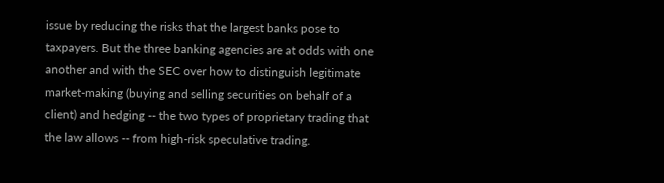issue by reducing the risks that the largest banks pose to taxpayers. But the three banking agencies are at odds with one another and with the SEC over how to distinguish legitimate market-making (buying and selling securities on behalf of a client) and hedging -- the two types of proprietary trading that the law allows -- from high-risk speculative trading.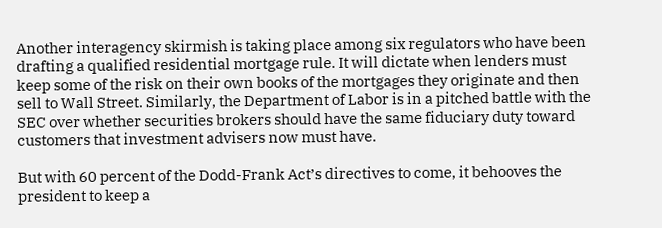Another interagency skirmish is taking place among six regulators who have been drafting a qualified residential mortgage rule. It will dictate when lenders must keep some of the risk on their own books of the mortgages they originate and then sell to Wall Street. Similarly, the Department of Labor is in a pitched battle with the SEC over whether securities brokers should have the same fiduciary duty toward customers that investment advisers now must have.

But with 60 percent of the Dodd-Frank Act’s directives to come, it behooves the president to keep a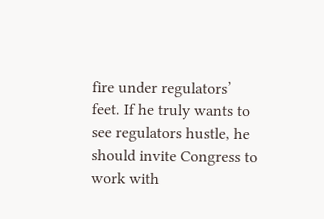fire under regulators’ feet. If he truly wants to see regulators hustle, he should invite Congress to work with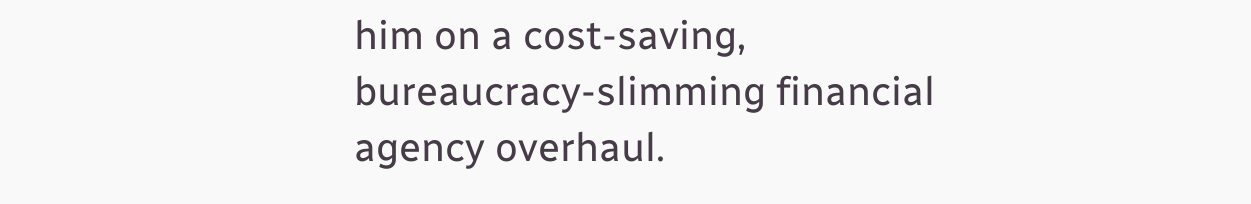him on a cost-saving, bureaucracy-slimming financial agency overhaul.